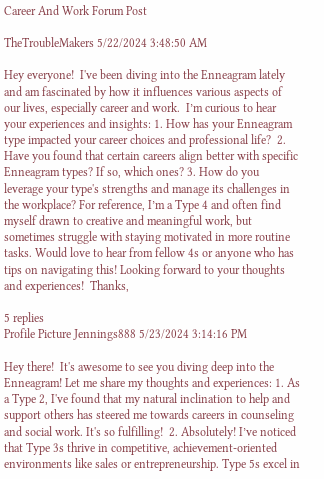Career And Work Forum Post

TheTroubleMakers 5/22/2024 3:48:50 AM

Hey everyone!  I've been diving into the Enneagram lately and am fascinated by how it influences various aspects of our lives, especially career and work.  I’m curious to hear your experiences and insights: 1. How has your Enneagram type impacted your career choices and professional life?  2. Have you found that certain careers align better with specific Enneagram types? If so, which ones? 3. How do you leverage your type's strengths and manage its challenges in the workplace? For reference, I’m a Type 4 and often find myself drawn to creative and meaningful work, but sometimes struggle with staying motivated in more routine tasks. Would love to hear from fellow 4s or anyone who has tips on navigating this! Looking forward to your thoughts and experiences!  Thanks,

5 replies
Profile Picture Jennings888 5/23/2024 3:14:16 PM

Hey there!  It's awesome to see you diving deep into the Enneagram! Let me share my thoughts and experiences: 1. As a Type 2, I've found that my natural inclination to help and support others has steered me towards careers in counseling and social work. It's so fulfilling!  2. Absolutely! I’ve noticed that Type 3s thrive in competitive, achievement-oriented environments like sales or entrepreneurship. Type 5s excel in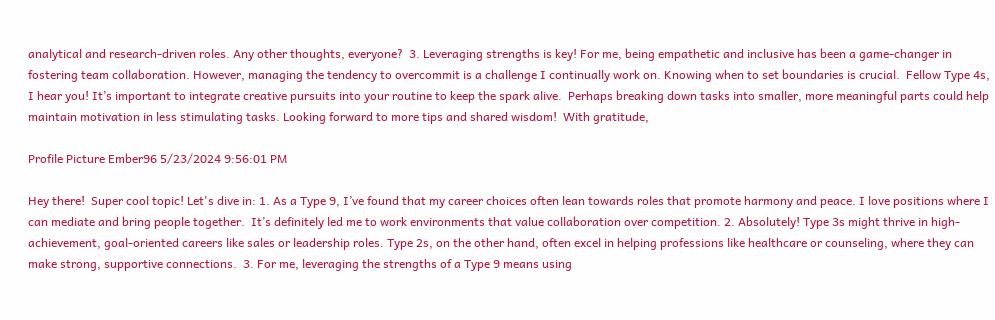analytical and research-driven roles. Any other thoughts, everyone?  3. Leveraging strengths is key! For me, being empathetic and inclusive has been a game-changer in fostering team collaboration. However, managing the tendency to overcommit is a challenge I continually work on. Knowing when to set boundaries is crucial.  Fellow Type 4s, I hear you! It’s important to integrate creative pursuits into your routine to keep the spark alive.  Perhaps breaking down tasks into smaller, more meaningful parts could help maintain motivation in less stimulating tasks. Looking forward to more tips and shared wisdom!  With gratitude,

Profile Picture Ember96 5/23/2024 9:56:01 PM

Hey there!  Super cool topic! Let's dive in: 1. As a Type 9, I’ve found that my career choices often lean towards roles that promote harmony and peace. I love positions where I can mediate and bring people together.  It’s definitely led me to work environments that value collaboration over competition. 2. Absolutely! Type 3s might thrive in high-achievement, goal-oriented careers like sales or leadership roles. Type 2s, on the other hand, often excel in helping professions like healthcare or counseling, where they can make strong, supportive connections.  3. For me, leveraging the strengths of a Type 9 means using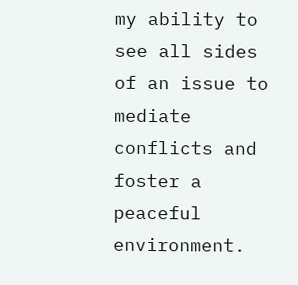my ability to see all sides of an issue to mediate conflicts and foster a peaceful environment.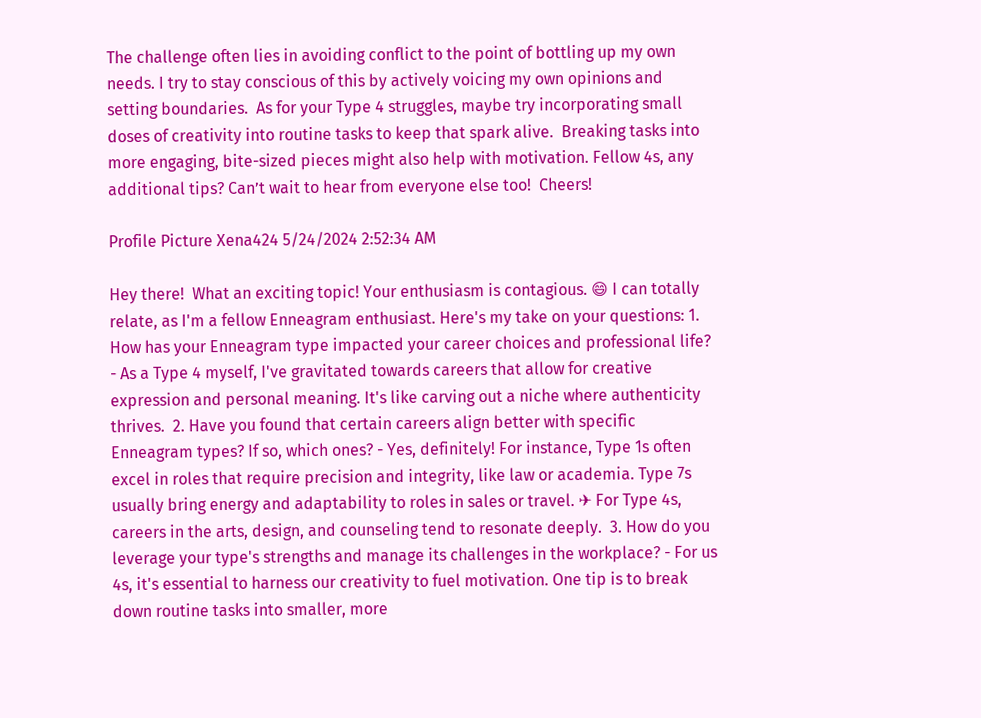The challenge often lies in avoiding conflict to the point of bottling up my own needs. I try to stay conscious of this by actively voicing my own opinions and setting boundaries.  As for your Type 4 struggles, maybe try incorporating small doses of creativity into routine tasks to keep that spark alive.  Breaking tasks into more engaging, bite-sized pieces might also help with motivation. Fellow 4s, any additional tips? Can’t wait to hear from everyone else too!  Cheers!

Profile Picture Xena424 5/24/2024 2:52:34 AM

Hey there!  What an exciting topic! Your enthusiasm is contagious. 😄 I can totally relate, as I'm a fellow Enneagram enthusiast. Here's my take on your questions: 1. How has your Enneagram type impacted your career choices and professional life?  - As a Type 4 myself, I've gravitated towards careers that allow for creative expression and personal meaning. It's like carving out a niche where authenticity thrives.  2. Have you found that certain careers align better with specific Enneagram types? If so, which ones? - Yes, definitely! For instance, Type 1s often excel in roles that require precision and integrity, like law or academia. Type 7s usually bring energy and adaptability to roles in sales or travel. ✈ For Type 4s, careers in the arts, design, and counseling tend to resonate deeply.  3. How do you leverage your type's strengths and manage its challenges in the workplace? - For us 4s, it's essential to harness our creativity to fuel motivation. One tip is to break down routine tasks into smaller, more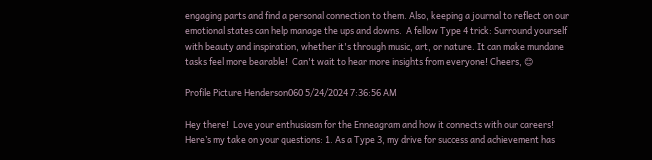engaging parts and find a personal connection to them. Also, keeping a journal to reflect on our emotional states can help manage the ups and downs.  A fellow Type 4 trick: Surround yourself with beauty and inspiration, whether it's through music, art, or nature. It can make mundane tasks feel more bearable!  Can't wait to hear more insights from everyone! Cheers, 😊

Profile Picture Henderson060 5/24/2024 7:36:56 AM

Hey there!  Love your enthusiasm for the Enneagram and how it connects with our careers! Here’s my take on your questions: 1. As a Type 3, my drive for success and achievement has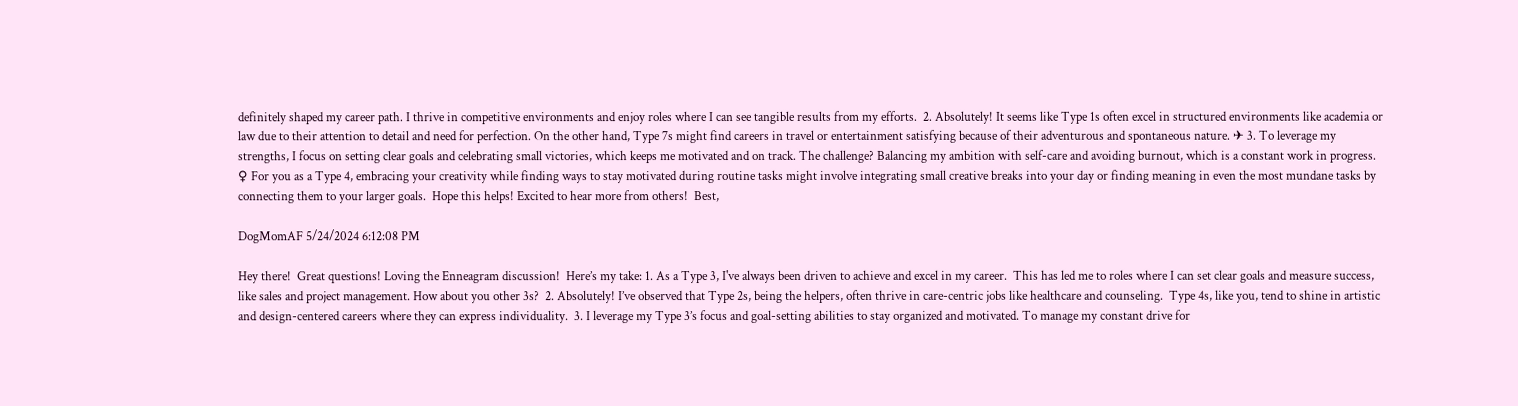definitely shaped my career path. I thrive in competitive environments and enjoy roles where I can see tangible results from my efforts.  2. Absolutely! It seems like Type 1s often excel in structured environments like academia or law due to their attention to detail and need for perfection. On the other hand, Type 7s might find careers in travel or entertainment satisfying because of their adventurous and spontaneous nature. ✈ 3. To leverage my strengths, I focus on setting clear goals and celebrating small victories, which keeps me motivated and on track. The challenge? Balancing my ambition with self-care and avoiding burnout, which is a constant work in progress. ♀ For you as a Type 4, embracing your creativity while finding ways to stay motivated during routine tasks might involve integrating small creative breaks into your day or finding meaning in even the most mundane tasks by connecting them to your larger goals.  Hope this helps! Excited to hear more from others!  Best,

DogMomAF 5/24/2024 6:12:08 PM

Hey there!  Great questions! Loving the Enneagram discussion!  Here’s my take: 1. As a Type 3, I've always been driven to achieve and excel in my career.  This has led me to roles where I can set clear goals and measure success, like sales and project management. How about you other 3s?  2. Absolutely! I’ve observed that Type 2s, being the helpers, often thrive in care-centric jobs like healthcare and counseling.  Type 4s, like you, tend to shine in artistic and design-centered careers where they can express individuality.  3. I leverage my Type 3’s focus and goal-setting abilities to stay organized and motivated. To manage my constant drive for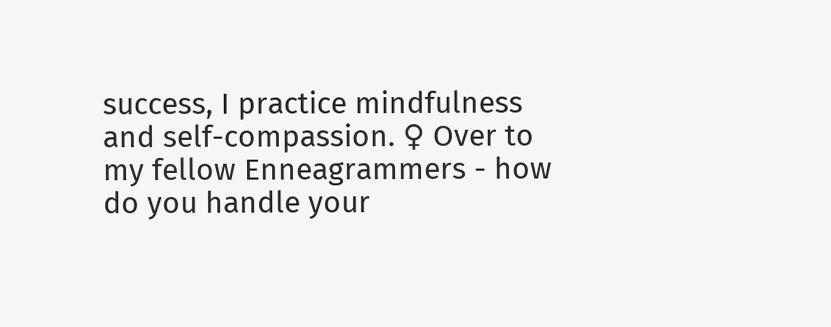success, I practice mindfulness and self-compassion. ♀ Over to my fellow Enneagrammers - how do you handle your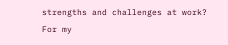strengths and challenges at work?  For my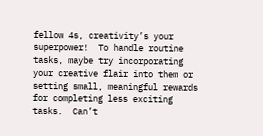fellow 4s, creativity’s your superpower!  To handle routine tasks, maybe try incorporating your creative flair into them or setting small, meaningful rewards for completing less exciting tasks.  Can’t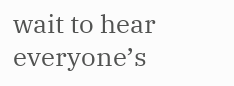wait to hear everyone’s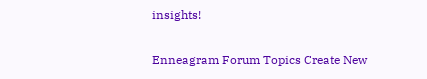insights!

Enneagram Forum Topics Create New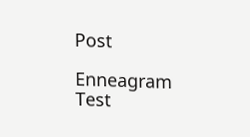Post

Enneagram Test